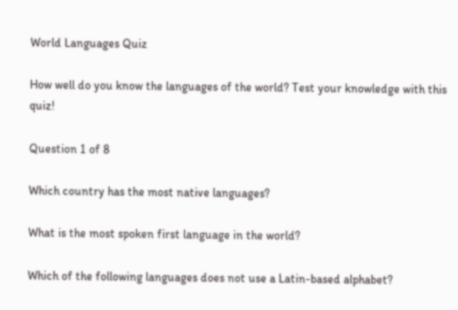World Languages Quiz

How well do you know the languages of the world? Test your knowledge with this quiz!

Question 1 of 8

Which country has the most native languages?

What is the most spoken first language in the world?

Which of the following languages does not use a Latin-based alphabet?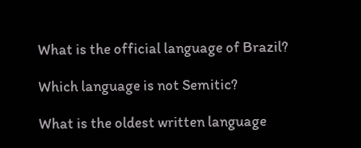What is the official language of Brazil?

Which language is not Semitic?

What is the oldest written language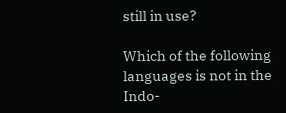still in use?

Which of the following languages is not in the Indo-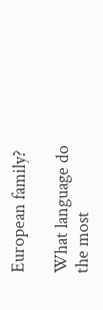European family?

What language do the most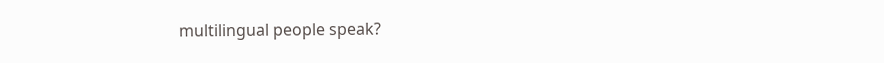multilingual people speak?